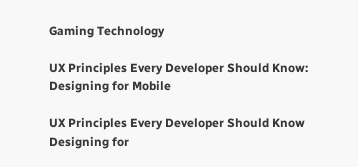Gaming Technology

UX Principles Every Developer Should Know: Designing for Mobile

UX Principles Every Developer Should Know Designing for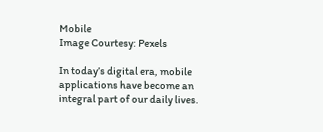Mobile
Image Courtesy: Pexels

In today’s digital era, mobile applications have become an integral part of our daily lives.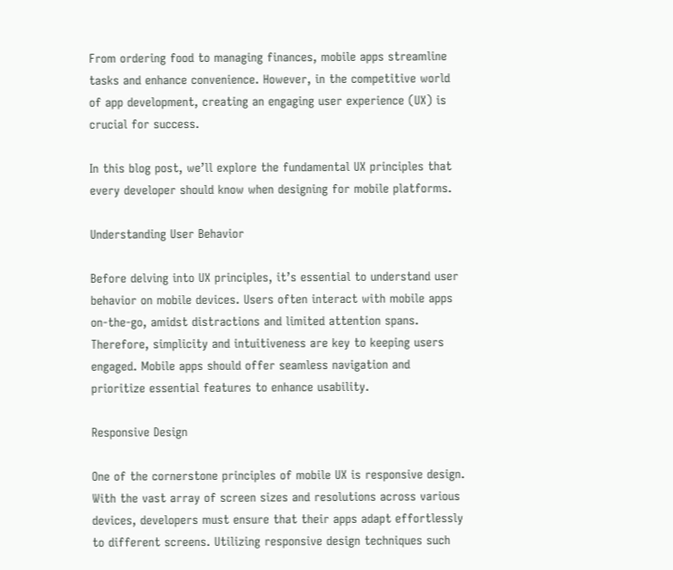From ordering food to managing finances, mobile apps streamline tasks and enhance convenience. However, in the competitive world of app development, creating an engaging user experience (UX) is crucial for success.

In this blog post, we’ll explore the fundamental UX principles that every developer should know when designing for mobile platforms.

Understanding User Behavior

Before delving into UX principles, it’s essential to understand user behavior on mobile devices. Users often interact with mobile apps on-the-go, amidst distractions and limited attention spans. Therefore, simplicity and intuitiveness are key to keeping users engaged. Mobile apps should offer seamless navigation and prioritize essential features to enhance usability.

Responsive Design

One of the cornerstone principles of mobile UX is responsive design. With the vast array of screen sizes and resolutions across various devices, developers must ensure that their apps adapt effortlessly to different screens. Utilizing responsive design techniques such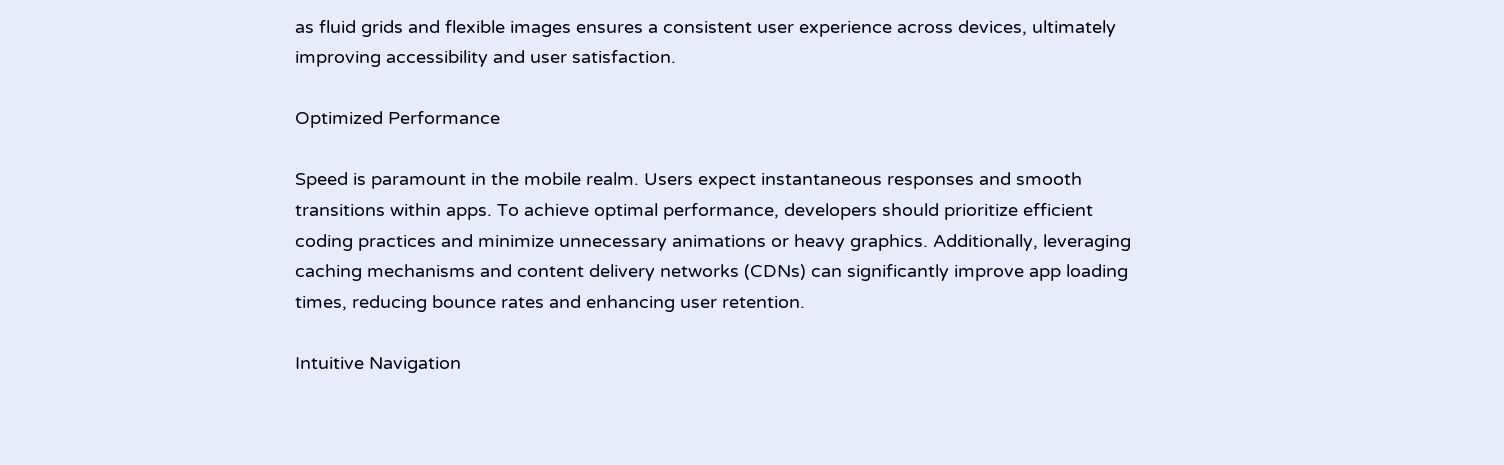as fluid grids and flexible images ensures a consistent user experience across devices, ultimately improving accessibility and user satisfaction.

Optimized Performance

Speed is paramount in the mobile realm. Users expect instantaneous responses and smooth transitions within apps. To achieve optimal performance, developers should prioritize efficient coding practices and minimize unnecessary animations or heavy graphics. Additionally, leveraging caching mechanisms and content delivery networks (CDNs) can significantly improve app loading times, reducing bounce rates and enhancing user retention.

Intuitive Navigation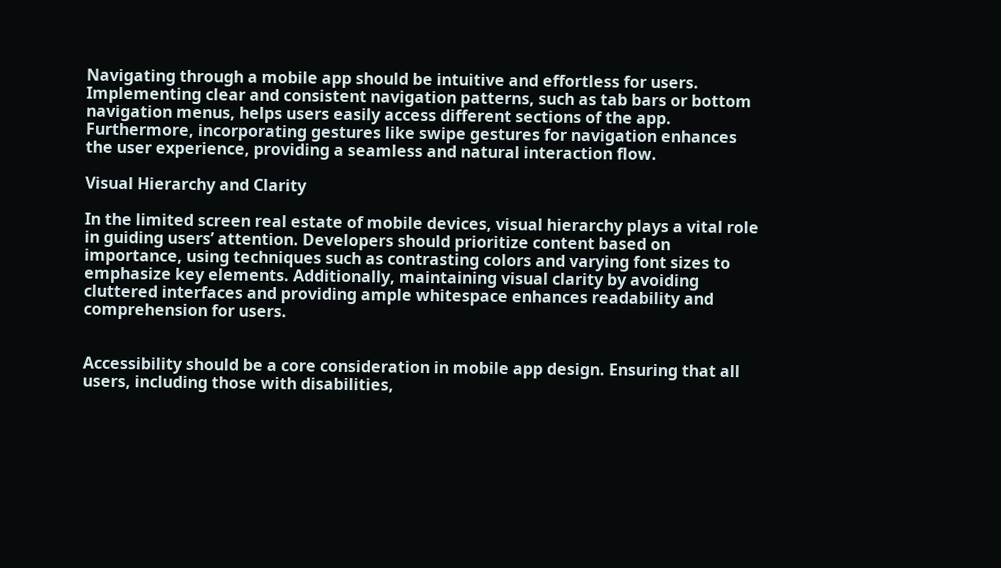Navigating through a mobile app should be intuitive and effortless for users. Implementing clear and consistent navigation patterns, such as tab bars or bottom navigation menus, helps users easily access different sections of the app. Furthermore, incorporating gestures like swipe gestures for navigation enhances the user experience, providing a seamless and natural interaction flow.

Visual Hierarchy and Clarity

In the limited screen real estate of mobile devices, visual hierarchy plays a vital role in guiding users’ attention. Developers should prioritize content based on importance, using techniques such as contrasting colors and varying font sizes to emphasize key elements. Additionally, maintaining visual clarity by avoiding cluttered interfaces and providing ample whitespace enhances readability and comprehension for users.


Accessibility should be a core consideration in mobile app design. Ensuring that all users, including those with disabilities,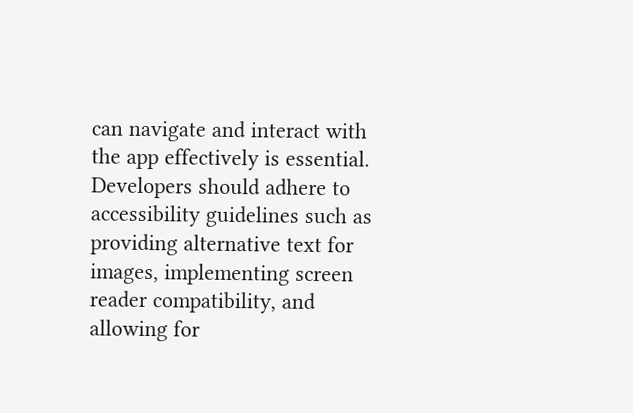can navigate and interact with the app effectively is essential. Developers should adhere to accessibility guidelines such as providing alternative text for images, implementing screen reader compatibility, and allowing for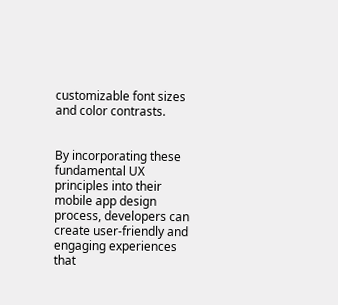customizable font sizes and color contrasts.


By incorporating these fundamental UX principles into their mobile app design process, developers can create user-friendly and engaging experiences that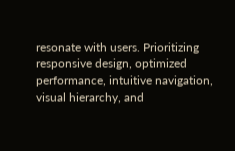resonate with users. Prioritizing responsive design, optimized performance, intuitive navigation, visual hierarchy, and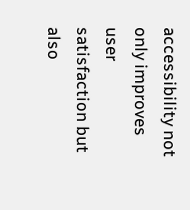accessibility not only improves user satisfaction but also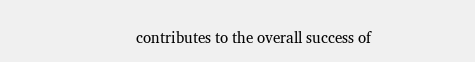contributes to the overall success of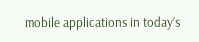mobile applications in today’s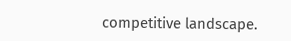competitive landscape.